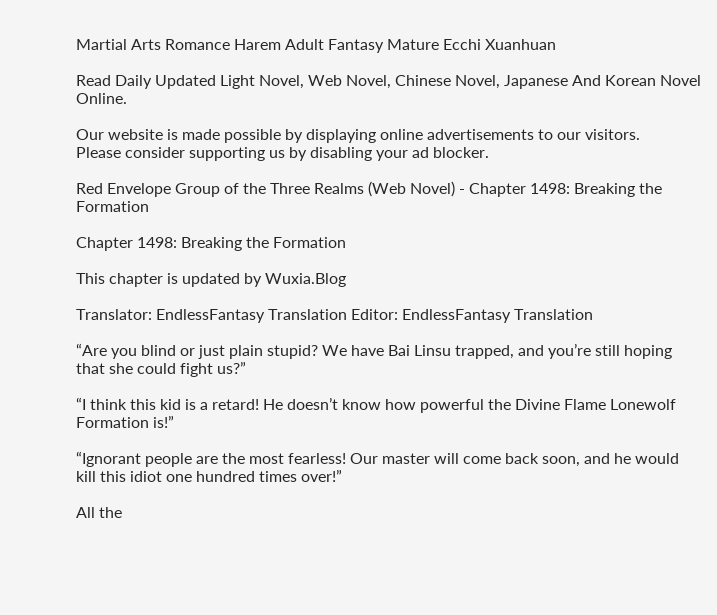Martial Arts Romance Harem Adult Fantasy Mature Ecchi Xuanhuan

Read Daily Updated Light Novel, Web Novel, Chinese Novel, Japanese And Korean Novel Online.

Our website is made possible by displaying online advertisements to our visitors.
Please consider supporting us by disabling your ad blocker.

Red Envelope Group of the Three Realms (Web Novel) - Chapter 1498: Breaking the Formation

Chapter 1498: Breaking the Formation

This chapter is updated by Wuxia.Blog

Translator: EndlessFantasy Translation Editor: EndlessFantasy Translation

“Are you blind or just plain stupid? We have Bai Linsu trapped, and you’re still hoping that she could fight us?”

“I think this kid is a retard! He doesn’t know how powerful the Divine Flame Lonewolf Formation is!”

“Ignorant people are the most fearless! Our master will come back soon, and he would kill this idiot one hundred times over!”

All the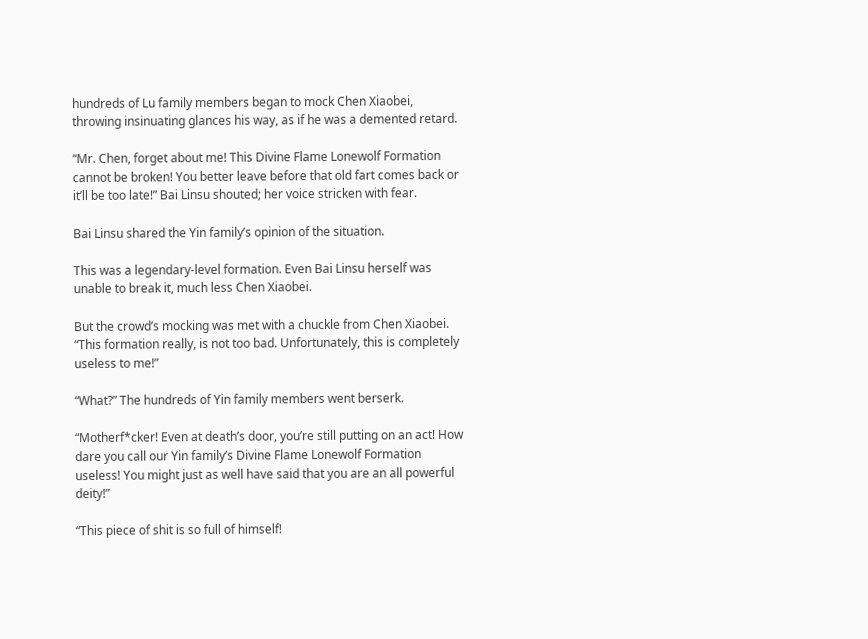hundreds of Lu family members began to mock Chen Xiaobei, throwing insinuating glances his way, as if he was a demented retard.

“Mr. Chen, forget about me! This Divine Flame Lonewolf Formation cannot be broken! You better leave before that old fart comes back or it’ll be too late!” Bai Linsu shouted; her voice stricken with fear.

Bai Linsu shared the Yin family’s opinion of the situation.

This was a legendary-level formation. Even Bai Linsu herself was unable to break it, much less Chen Xiaobei.

But the crowd’s mocking was met with a chuckle from Chen Xiaobei. “This formation really, is not too bad. Unfortunately, this is completely useless to me!”

“What?” The hundreds of Yin family members went berserk.

“Motherf*cker! Even at death’s door, you’re still putting on an act! How dare you call our Yin family’s Divine Flame Lonewolf Formation useless! You might just as well have said that you are an all powerful deity!”

“This piece of shit is so full of himself!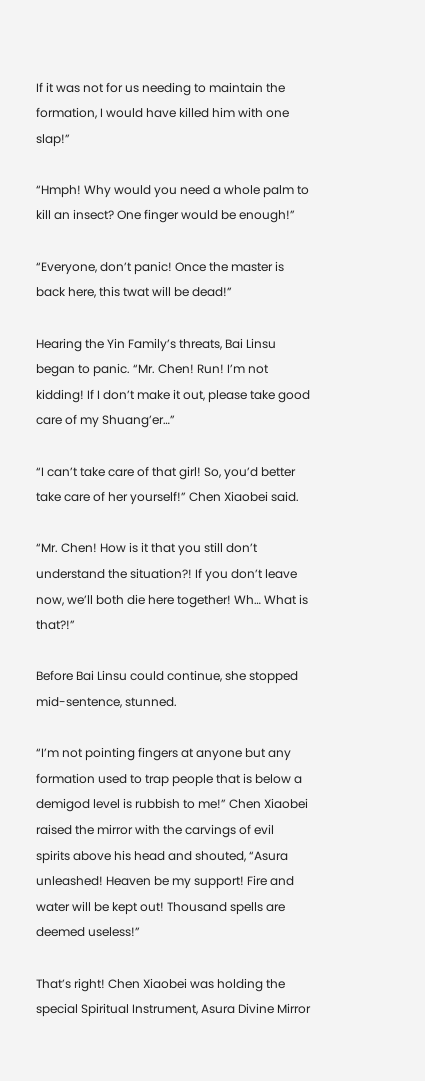If it was not for us needing to maintain the formation, I would have killed him with one slap!”

“Hmph! Why would you need a whole palm to kill an insect? One finger would be enough!”

“Everyone, don’t panic! Once the master is back here, this twat will be dead!”

Hearing the Yin Family’s threats, Bai Linsu began to panic. “Mr. Chen! Run! I’m not kidding! If I don’t make it out, please take good care of my Shuang’er…”

“I can’t take care of that girl! So, you’d better take care of her yourself!” Chen Xiaobei said.

“Mr. Chen! How is it that you still don’t understand the situation?! If you don’t leave now, we’ll both die here together! Wh… What is that?!”

Before Bai Linsu could continue, she stopped mid-sentence, stunned.

“I’m not pointing fingers at anyone but any formation used to trap people that is below a demigod level is rubbish to me!” Chen Xiaobei raised the mirror with the carvings of evil spirits above his head and shouted, “Asura unleashed! Heaven be my support! Fire and water will be kept out! Thousand spells are deemed useless!”

That’s right! Chen Xiaobei was holding the special Spiritual Instrument, Asura Divine Mirror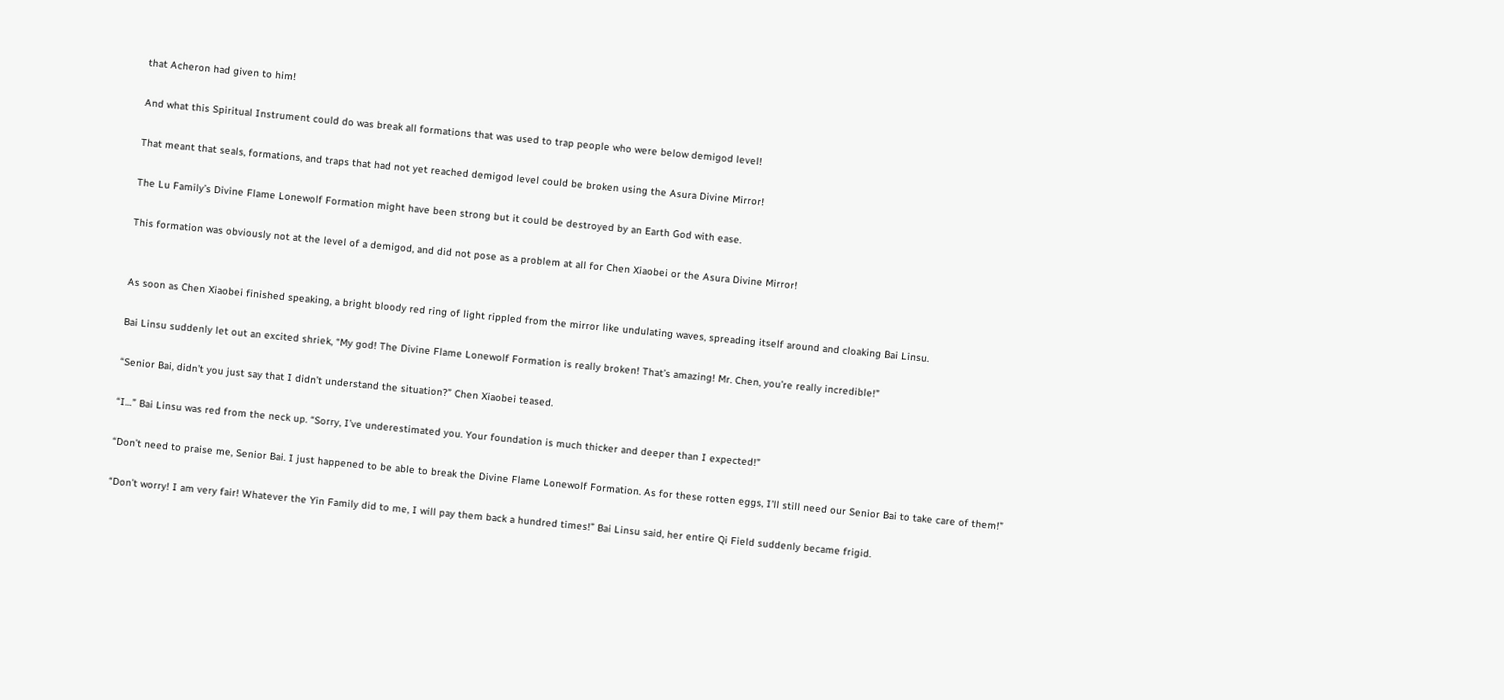that Acheron had given to him!

And what this Spiritual Instrument could do was break all formations that was used to trap people who were below demigod level!

That meant that seals, formations, and traps that had not yet reached demigod level could be broken using the Asura Divine Mirror!

The Lu Family’s Divine Flame Lonewolf Formation might have been strong but it could be destroyed by an Earth God with ease.

This formation was obviously not at the level of a demigod, and did not pose as a problem at all for Chen Xiaobei or the Asura Divine Mirror!


As soon as Chen Xiaobei finished speaking, a bright bloody red ring of light rippled from the mirror like undulating waves, spreading itself around and cloaking Bai Linsu.

Bai Linsu suddenly let out an excited shriek, “My god! The Divine Flame Lonewolf Formation is really broken! That’s amazing! Mr. Chen, you’re really incredible!”

“Senior Bai, didn’t you just say that I didn’t understand the situation?” Chen Xiaobei teased.

“I…” Bai Linsu was red from the neck up. “Sorry, I’ve underestimated you. Your foundation is much thicker and deeper than I expected!”

“Don’t need to praise me, Senior Bai. I just happened to be able to break the Divine Flame Lonewolf Formation. As for these rotten eggs, I’ll still need our Senior Bai to take care of them!”

“Don’t worry! I am very fair! Whatever the Yin Family did to me, I will pay them back a hundred times!” Bai Linsu said, her entire Qi Field suddenly became frigid.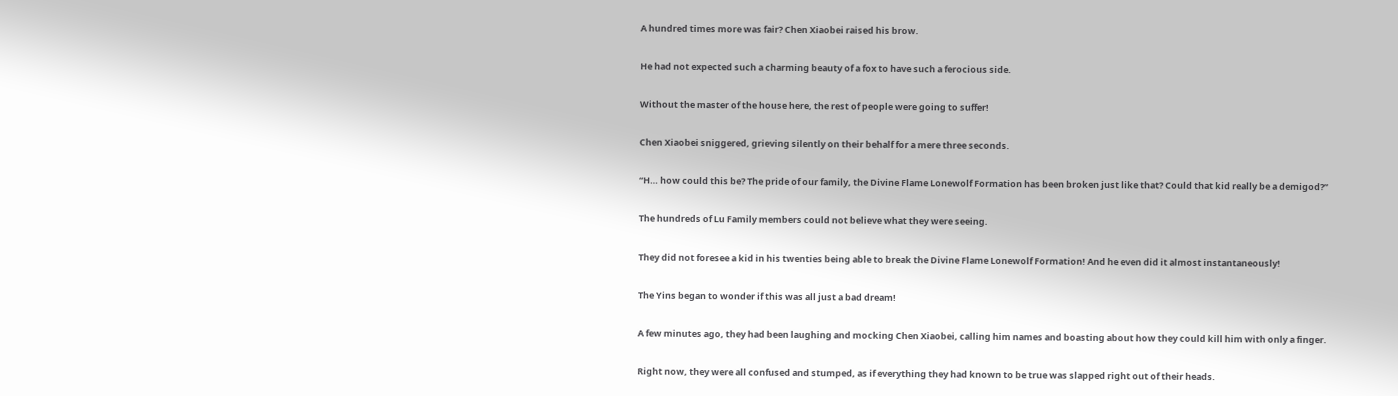A hundred times more was fair? Chen Xiaobei raised his brow.

He had not expected such a charming beauty of a fox to have such a ferocious side.

Without the master of the house here, the rest of people were going to suffer!

Chen Xiaobei sniggered, grieving silently on their behalf for a mere three seconds.

“H… how could this be? The pride of our family, the Divine Flame Lonewolf Formation has been broken just like that? Could that kid really be a demigod?”

The hundreds of Lu Family members could not believe what they were seeing.

They did not foresee a kid in his twenties being able to break the Divine Flame Lonewolf Formation! And he even did it almost instantaneously!

The Yins began to wonder if this was all just a bad dream!

A few minutes ago, they had been laughing and mocking Chen Xiaobei, calling him names and boasting about how they could kill him with only a finger.

Right now, they were all confused and stumped, as if everything they had known to be true was slapped right out of their heads.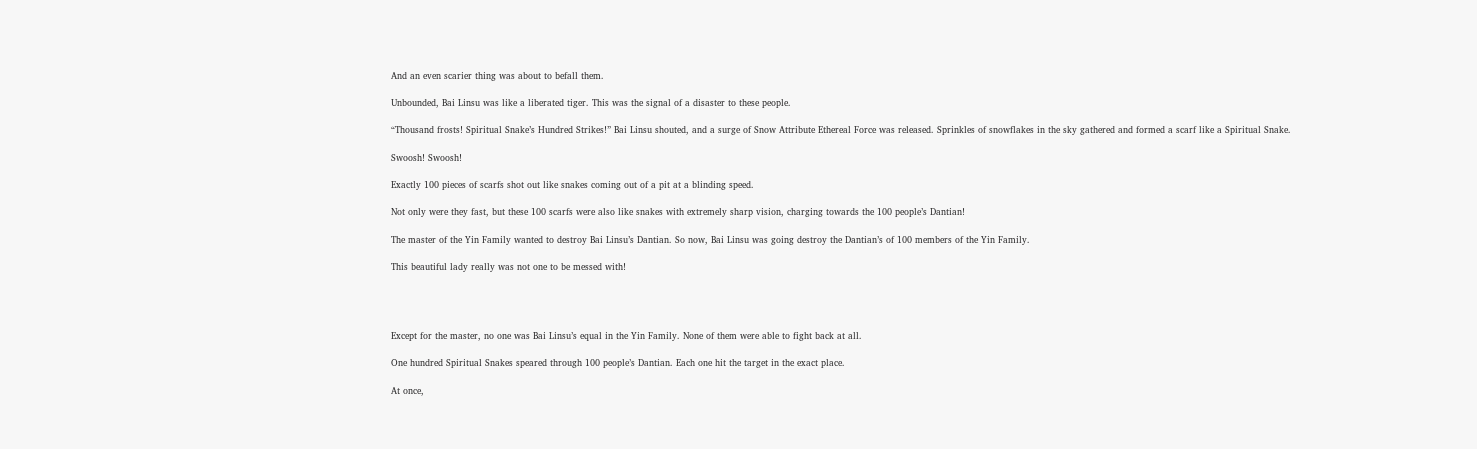And an even scarier thing was about to befall them.

Unbounded, Bai Linsu was like a liberated tiger. This was the signal of a disaster to these people.

“Thousand frosts! Spiritual Snake’s Hundred Strikes!” Bai Linsu shouted, and a surge of Snow Attribute Ethereal Force was released. Sprinkles of snowflakes in the sky gathered and formed a scarf like a Spiritual Snake.

Swoosh! Swoosh!

Exactly 100 pieces of scarfs shot out like snakes coming out of a pit at a blinding speed.

Not only were they fast, but these 100 scarfs were also like snakes with extremely sharp vision, charging towards the 100 people’s Dantian!

The master of the Yin Family wanted to destroy Bai Linsu’s Dantian. So now, Bai Linsu was going destroy the Dantian’s of 100 members of the Yin Family.

This beautiful lady really was not one to be messed with!




Except for the master, no one was Bai Linsu’s equal in the Yin Family. None of them were able to fight back at all.

One hundred Spiritual Snakes speared through 100 people’s Dantian. Each one hit the target in the exact place.

At once,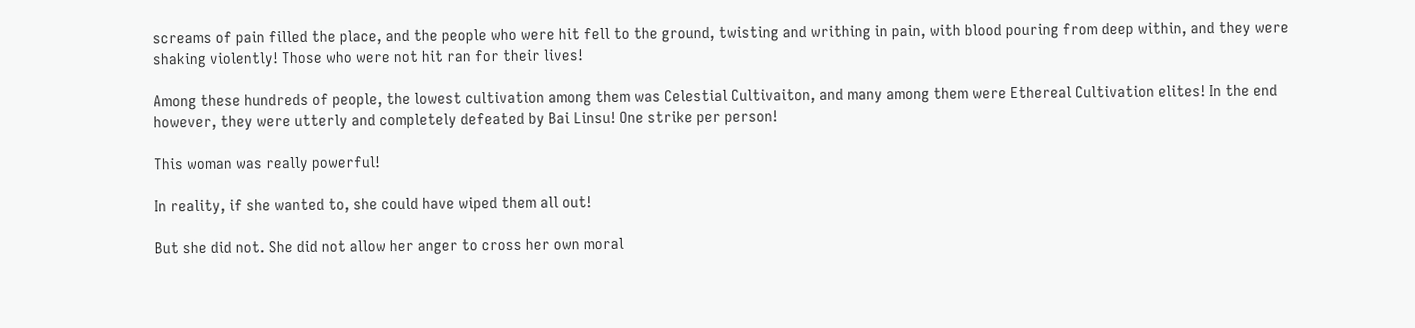screams of pain filled the place, and the people who were hit fell to the ground, twisting and writhing in pain, with blood pouring from deep within, and they were shaking violently! Those who were not hit ran for their lives!

Among these hundreds of people, the lowest cultivation among them was Celestial Cultivaiton, and many among them were Ethereal Cultivation elites! In the end however, they were utterly and completely defeated by Bai Linsu! One strike per person!

This woman was really powerful!

In reality, if she wanted to, she could have wiped them all out!

But she did not. She did not allow her anger to cross her own moral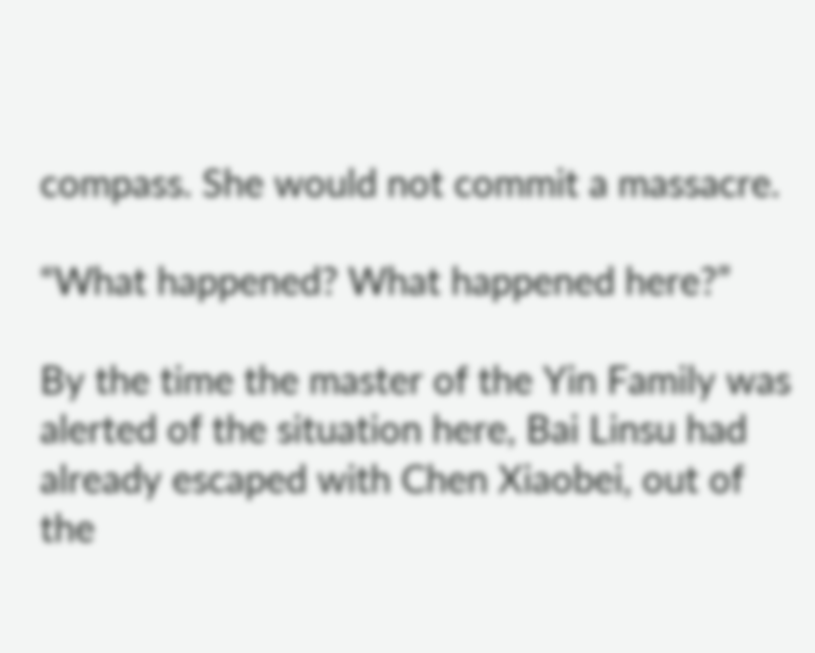compass. She would not commit a massacre.

“What happened? What happened here?”

By the time the master of the Yin Family was alerted of the situation here, Bai Linsu had already escaped with Chen Xiaobei, out of the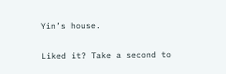Yin’s house.

Liked it? Take a second to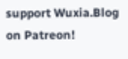support Wuxia.Blog on Patreon!